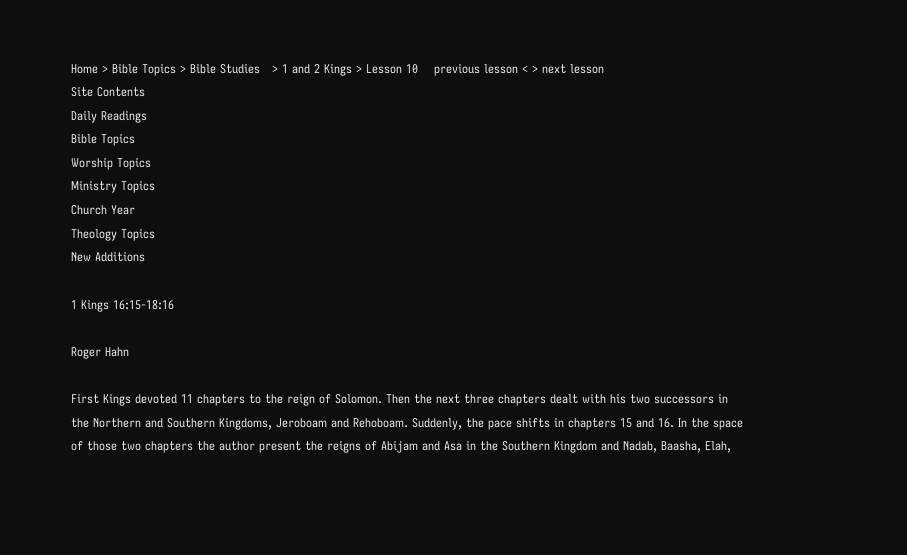Home > Bible Topics > Bible Studies   > 1 and 2 Kings > Lesson 10    previous lesson < > next lesson
Site Contents
Daily Readings
Bible Topics
Worship Topics
Ministry Topics
Church Year
Theology Topics
New Additions

1 Kings 16:15-18:16

Roger Hahn

First Kings devoted 11 chapters to the reign of Solomon. Then the next three chapters dealt with his two successors in the Northern and Southern Kingdoms, Jeroboam and Rehoboam. Suddenly, the pace shifts in chapters 15 and 16. In the space of those two chapters the author present the reigns of Abijam and Asa in the Southern Kingdom and Nadab, Baasha, Elah,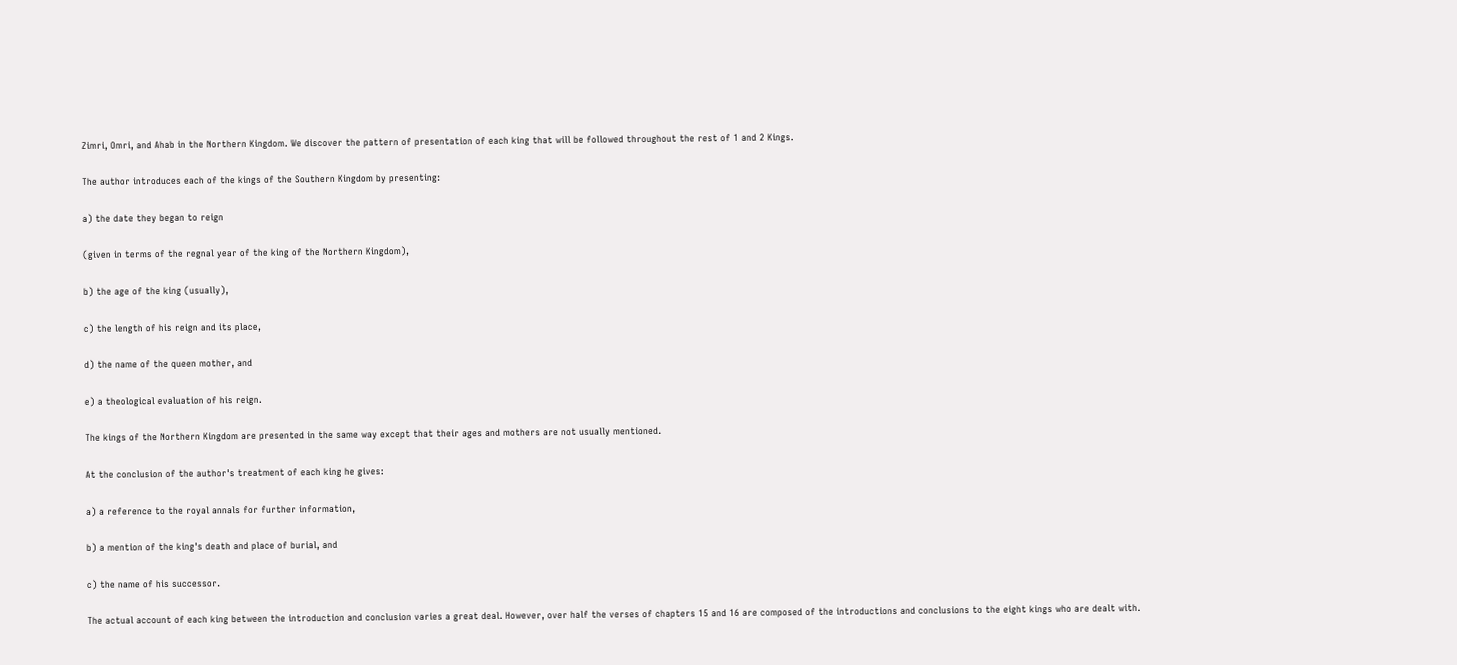Zimri, Omri, and Ahab in the Northern Kingdom. We discover the pattern of presentation of each king that will be followed throughout the rest of 1 and 2 Kings.

The author introduces each of the kings of the Southern Kingdom by presenting:

a) the date they began to reign

(given in terms of the regnal year of the king of the Northern Kingdom),

b) the age of the king (usually),

c) the length of his reign and its place,

d) the name of the queen mother, and

e) a theological evaluation of his reign.

The kings of the Northern Kingdom are presented in the same way except that their ages and mothers are not usually mentioned.

At the conclusion of the author's treatment of each king he gives:

a) a reference to the royal annals for further information,

b) a mention of the king's death and place of burial, and

c) the name of his successor.

The actual account of each king between the introduction and conclusion varies a great deal. However, over half the verses of chapters 15 and 16 are composed of the introductions and conclusions to the eight kings who are dealt with.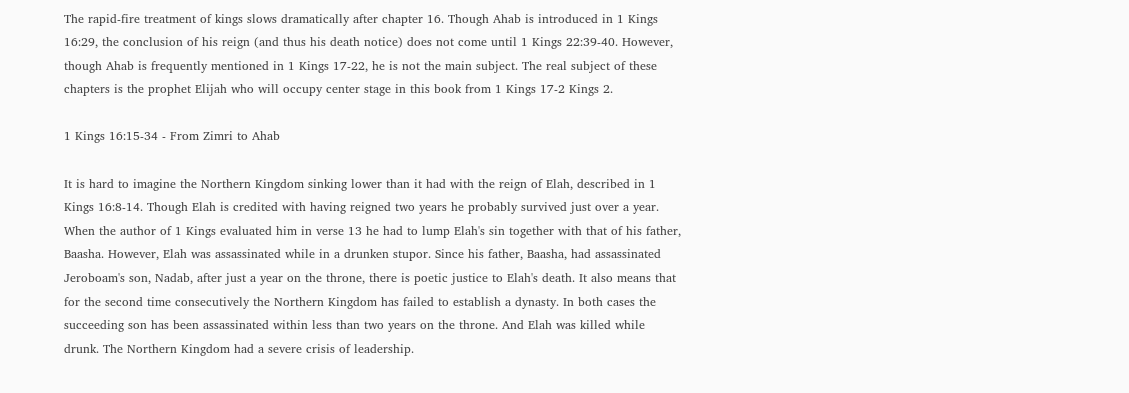The rapid-fire treatment of kings slows dramatically after chapter 16. Though Ahab is introduced in 1 Kings 16:29, the conclusion of his reign (and thus his death notice) does not come until 1 Kings 22:39-40. However, though Ahab is frequently mentioned in 1 Kings 17-22, he is not the main subject. The real subject of these chapters is the prophet Elijah who will occupy center stage in this book from 1 Kings 17-2 Kings 2.

1 Kings 16:15-34 - From Zimri to Ahab

It is hard to imagine the Northern Kingdom sinking lower than it had with the reign of Elah, described in 1 Kings 16:8-14. Though Elah is credited with having reigned two years he probably survived just over a year. When the author of 1 Kings evaluated him in verse 13 he had to lump Elah's sin together with that of his father, Baasha. However, Elah was assassinated while in a drunken stupor. Since his father, Baasha, had assassinated Jeroboam's son, Nadab, after just a year on the throne, there is poetic justice to Elah's death. It also means that for the second time consecutively the Northern Kingdom has failed to establish a dynasty. In both cases the succeeding son has been assassinated within less than two years on the throne. And Elah was killed while drunk. The Northern Kingdom had a severe crisis of leadership.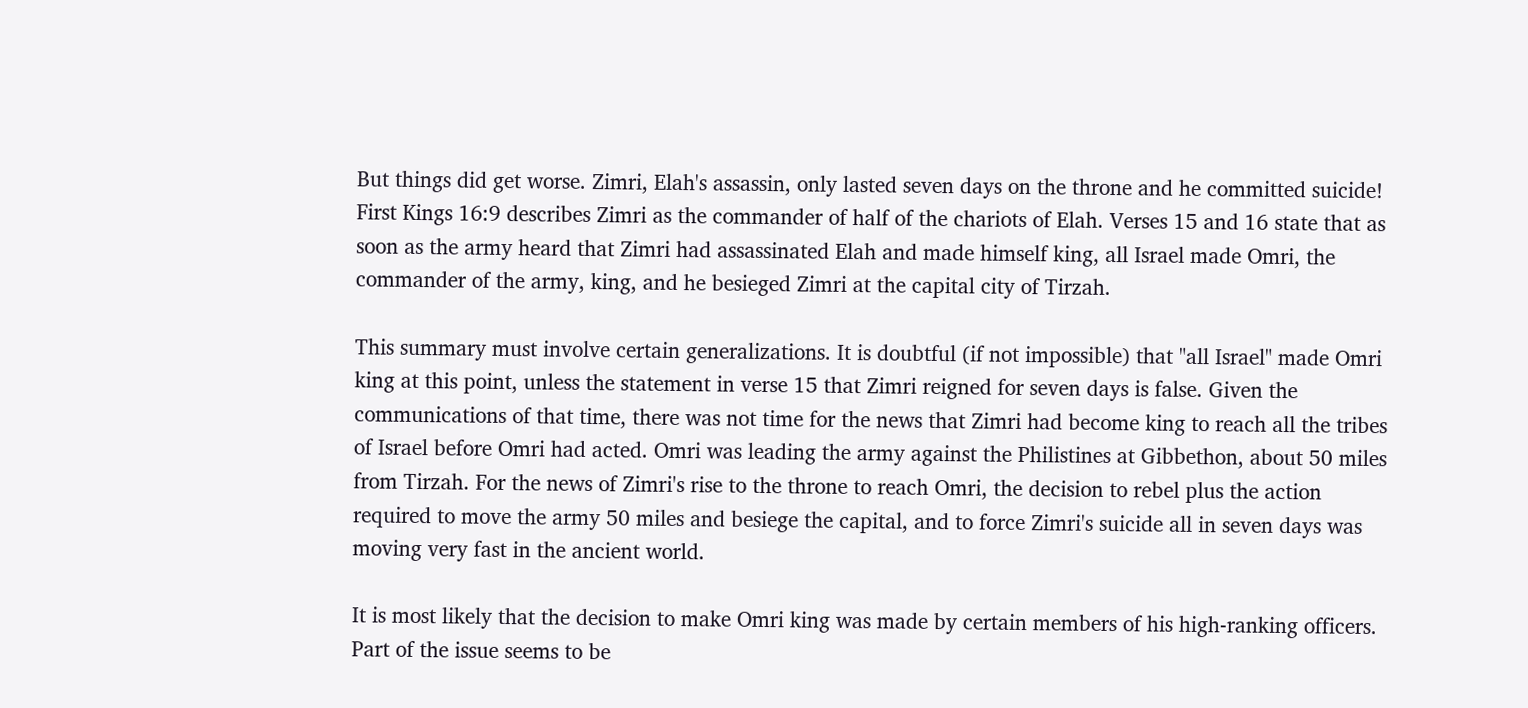But things did get worse. Zimri, Elah's assassin, only lasted seven days on the throne and he committed suicide! First Kings 16:9 describes Zimri as the commander of half of the chariots of Elah. Verses 15 and 16 state that as soon as the army heard that Zimri had assassinated Elah and made himself king, all Israel made Omri, the commander of the army, king, and he besieged Zimri at the capital city of Tirzah.

This summary must involve certain generalizations. It is doubtful (if not impossible) that "all Israel" made Omri king at this point, unless the statement in verse 15 that Zimri reigned for seven days is false. Given the communications of that time, there was not time for the news that Zimri had become king to reach all the tribes of Israel before Omri had acted. Omri was leading the army against the Philistines at Gibbethon, about 50 miles from Tirzah. For the news of Zimri's rise to the throne to reach Omri, the decision to rebel plus the action required to move the army 50 miles and besiege the capital, and to force Zimri's suicide all in seven days was moving very fast in the ancient world.

It is most likely that the decision to make Omri king was made by certain members of his high-ranking officers. Part of the issue seems to be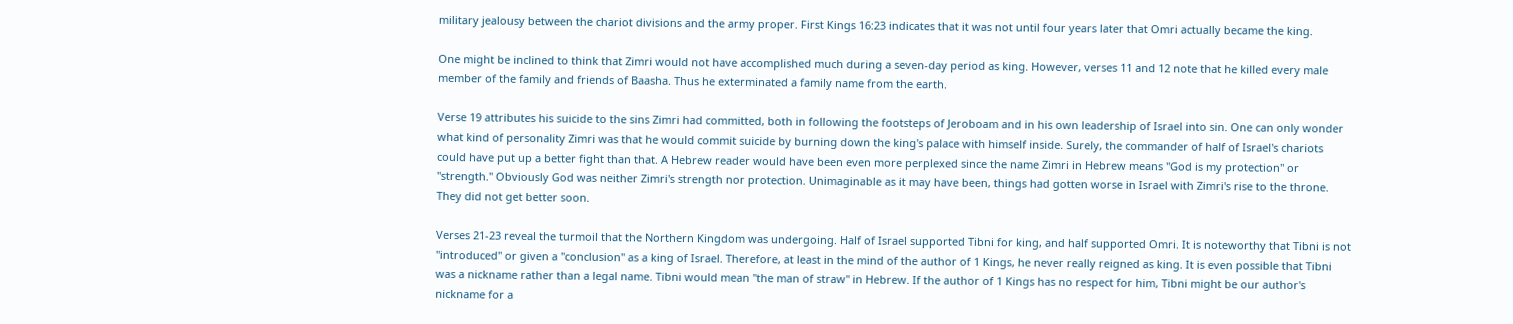military jealousy between the chariot divisions and the army proper. First Kings 16:23 indicates that it was not until four years later that Omri actually became the king.

One might be inclined to think that Zimri would not have accomplished much during a seven-day period as king. However, verses 11 and 12 note that he killed every male member of the family and friends of Baasha. Thus he exterminated a family name from the earth.

Verse 19 attributes his suicide to the sins Zimri had committed, both in following the footsteps of Jeroboam and in his own leadership of Israel into sin. One can only wonder what kind of personality Zimri was that he would commit suicide by burning down the king's palace with himself inside. Surely, the commander of half of Israel's chariots could have put up a better fight than that. A Hebrew reader would have been even more perplexed since the name Zimri in Hebrew means "God is my protection" or "strength." Obviously God was neither Zimri's strength nor protection. Unimaginable as it may have been, things had gotten worse in Israel with Zimri's rise to the throne. They did not get better soon.

Verses 21-23 reveal the turmoil that the Northern Kingdom was undergoing. Half of Israel supported Tibni for king, and half supported Omri. It is noteworthy that Tibni is not "introduced" or given a "conclusion" as a king of Israel. Therefore, at least in the mind of the author of 1 Kings, he never really reigned as king. It is even possible that Tibni was a nickname rather than a legal name. Tibni would mean "the man of straw" in Hebrew. If the author of 1 Kings has no respect for him, Tibni might be our author's nickname for a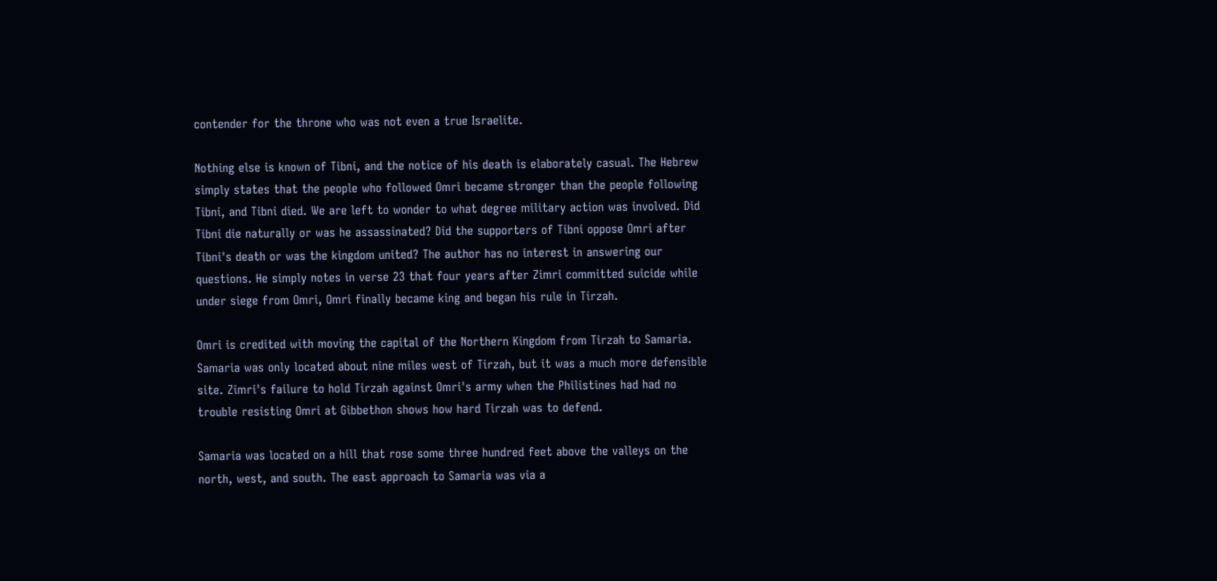contender for the throne who was not even a true Israelite.

Nothing else is known of Tibni, and the notice of his death is elaborately casual. The Hebrew simply states that the people who followed Omri became stronger than the people following Tibni, and Tibni died. We are left to wonder to what degree military action was involved. Did Tibni die naturally or was he assassinated? Did the supporters of Tibni oppose Omri after Tibni's death or was the kingdom united? The author has no interest in answering our questions. He simply notes in verse 23 that four years after Zimri committed suicide while under siege from Omri, Omri finally became king and began his rule in Tirzah.

Omri is credited with moving the capital of the Northern Kingdom from Tirzah to Samaria. Samaria was only located about nine miles west of Tirzah, but it was a much more defensible site. Zimri's failure to hold Tirzah against Omri's army when the Philistines had had no trouble resisting Omri at Gibbethon shows how hard Tirzah was to defend.

Samaria was located on a hill that rose some three hundred feet above the valleys on the north, west, and south. The east approach to Samaria was via a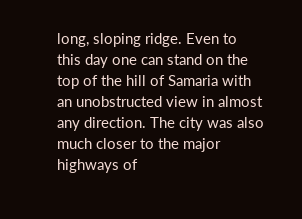long, sloping ridge. Even to this day one can stand on the top of the hill of Samaria with an unobstructed view in almost any direction. The city was also much closer to the major highways of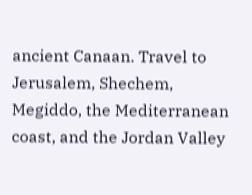ancient Canaan. Travel to Jerusalem, Shechem, Megiddo, the Mediterranean coast, and the Jordan Valley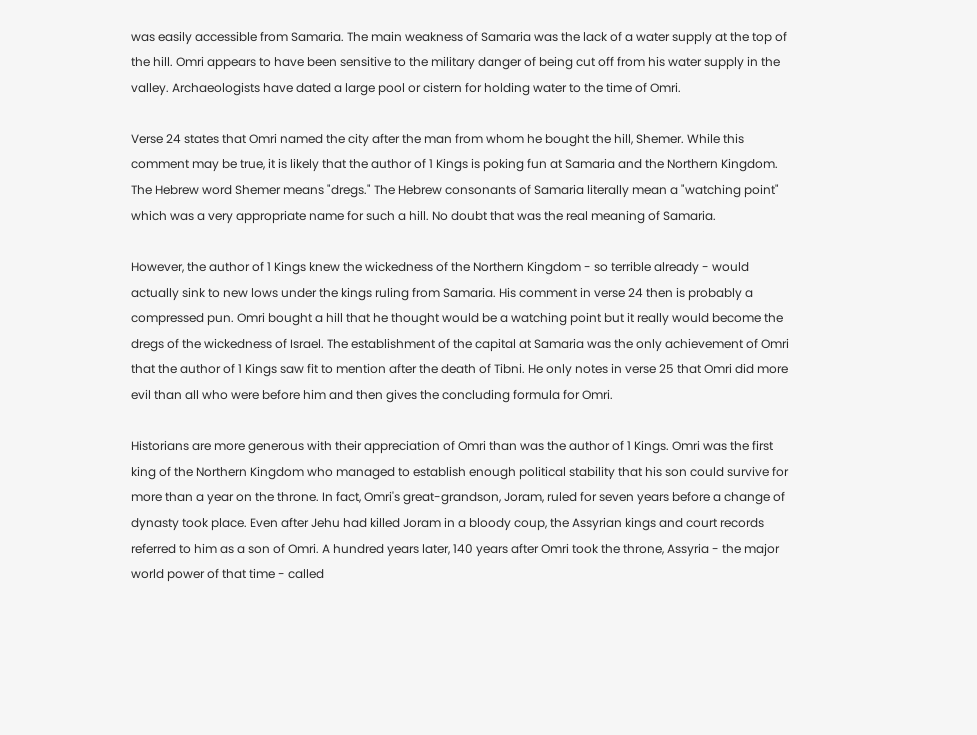was easily accessible from Samaria. The main weakness of Samaria was the lack of a water supply at the top of the hill. Omri appears to have been sensitive to the military danger of being cut off from his water supply in the valley. Archaeologists have dated a large pool or cistern for holding water to the time of Omri.

Verse 24 states that Omri named the city after the man from whom he bought the hill, Shemer. While this comment may be true, it is likely that the author of 1 Kings is poking fun at Samaria and the Northern Kingdom. The Hebrew word Shemer means "dregs." The Hebrew consonants of Samaria literally mean a "watching point" which was a very appropriate name for such a hill. No doubt that was the real meaning of Samaria.

However, the author of 1 Kings knew the wickedness of the Northern Kingdom - so terrible already - would actually sink to new lows under the kings ruling from Samaria. His comment in verse 24 then is probably a compressed pun. Omri bought a hill that he thought would be a watching point but it really would become the dregs of the wickedness of Israel. The establishment of the capital at Samaria was the only achievement of Omri that the author of 1 Kings saw fit to mention after the death of Tibni. He only notes in verse 25 that Omri did more evil than all who were before him and then gives the concluding formula for Omri.

Historians are more generous with their appreciation of Omri than was the author of 1 Kings. Omri was the first king of the Northern Kingdom who managed to establish enough political stability that his son could survive for more than a year on the throne. In fact, Omri's great-grandson, Joram, ruled for seven years before a change of dynasty took place. Even after Jehu had killed Joram in a bloody coup, the Assyrian kings and court records referred to him as a son of Omri. A hundred years later, 140 years after Omri took the throne, Assyria - the major world power of that time - called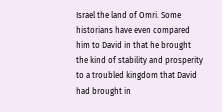Israel the land of Omri. Some historians have even compared him to David in that he brought the kind of stability and prosperity to a troubled kingdom that David had brought in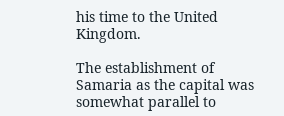his time to the United Kingdom.

The establishment of Samaria as the capital was somewhat parallel to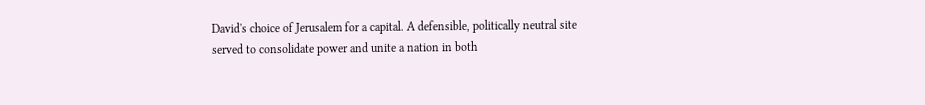David's choice of Jerusalem for a capital. A defensible, politically neutral site served to consolidate power and unite a nation in both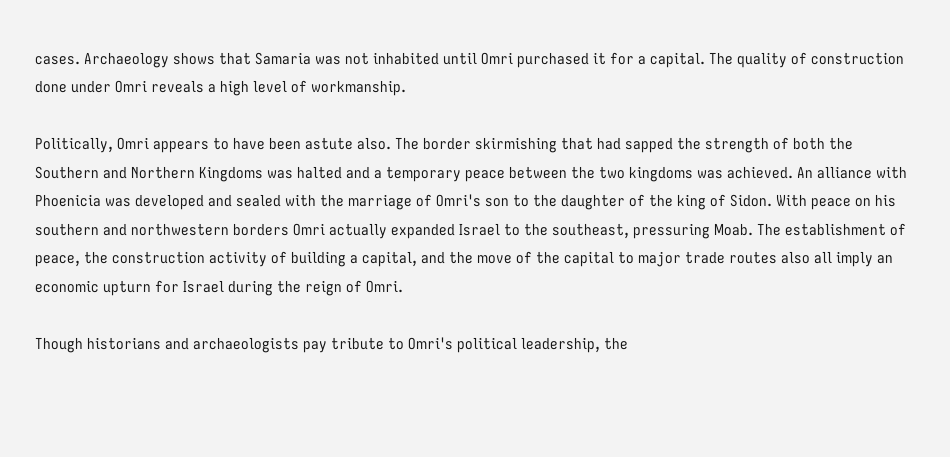cases. Archaeology shows that Samaria was not inhabited until Omri purchased it for a capital. The quality of construction done under Omri reveals a high level of workmanship.

Politically, Omri appears to have been astute also. The border skirmishing that had sapped the strength of both the Southern and Northern Kingdoms was halted and a temporary peace between the two kingdoms was achieved. An alliance with Phoenicia was developed and sealed with the marriage of Omri's son to the daughter of the king of Sidon. With peace on his southern and northwestern borders Omri actually expanded Israel to the southeast, pressuring Moab. The establishment of peace, the construction activity of building a capital, and the move of the capital to major trade routes also all imply an economic upturn for Israel during the reign of Omri.

Though historians and archaeologists pay tribute to Omri's political leadership, the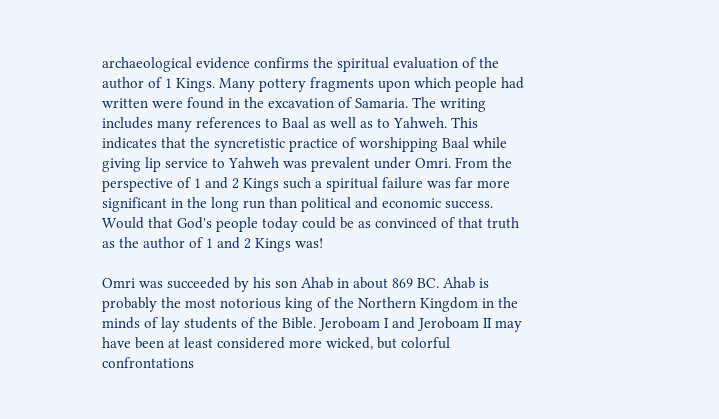archaeological evidence confirms the spiritual evaluation of the author of 1 Kings. Many pottery fragments upon which people had written were found in the excavation of Samaria. The writing includes many references to Baal as well as to Yahweh. This indicates that the syncretistic practice of worshipping Baal while giving lip service to Yahweh was prevalent under Omri. From the perspective of 1 and 2 Kings such a spiritual failure was far more significant in the long run than political and economic success. Would that God's people today could be as convinced of that truth as the author of 1 and 2 Kings was!

Omri was succeeded by his son Ahab in about 869 BC. Ahab is probably the most notorious king of the Northern Kingdom in the minds of lay students of the Bible. Jeroboam I and Jeroboam II may have been at least considered more wicked, but colorful confrontations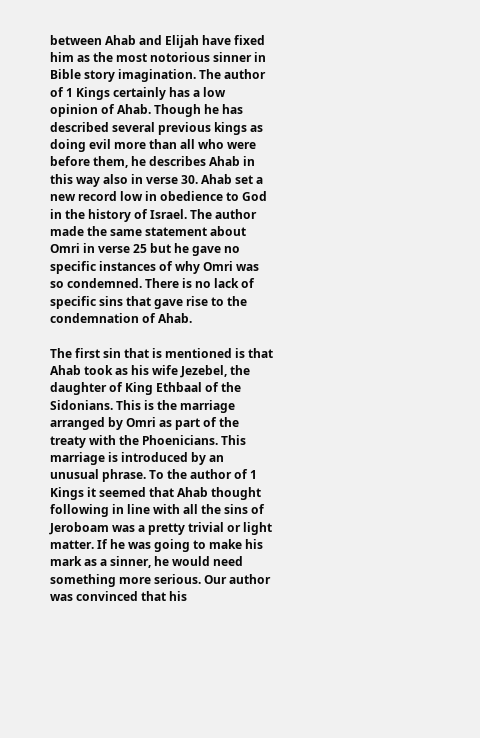between Ahab and Elijah have fixed him as the most notorious sinner in Bible story imagination. The author of 1 Kings certainly has a low opinion of Ahab. Though he has described several previous kings as doing evil more than all who were before them, he describes Ahab in this way also in verse 30. Ahab set a new record low in obedience to God in the history of Israel. The author made the same statement about Omri in verse 25 but he gave no specific instances of why Omri was so condemned. There is no lack of specific sins that gave rise to the condemnation of Ahab.

The first sin that is mentioned is that Ahab took as his wife Jezebel, the daughter of King Ethbaal of the Sidonians. This is the marriage arranged by Omri as part of the treaty with the Phoenicians. This marriage is introduced by an unusual phrase. To the author of 1 Kings it seemed that Ahab thought following in line with all the sins of Jeroboam was a pretty trivial or light matter. If he was going to make his mark as a sinner, he would need something more serious. Our author was convinced that his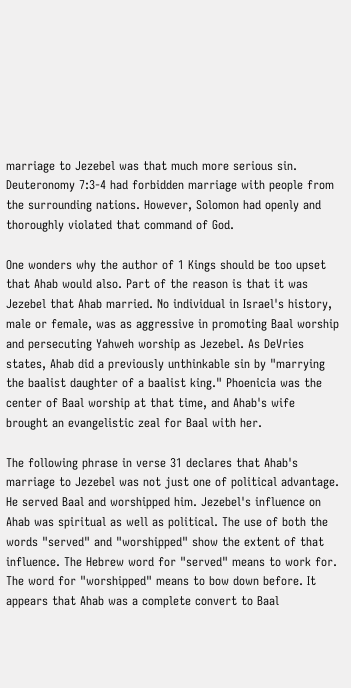marriage to Jezebel was that much more serious sin. Deuteronomy 7:3-4 had forbidden marriage with people from the surrounding nations. However, Solomon had openly and thoroughly violated that command of God.

One wonders why the author of 1 Kings should be too upset that Ahab would also. Part of the reason is that it was Jezebel that Ahab married. No individual in Israel's history, male or female, was as aggressive in promoting Baal worship and persecuting Yahweh worship as Jezebel. As DeVries states, Ahab did a previously unthinkable sin by "marrying the baalist daughter of a baalist king." Phoenicia was the center of Baal worship at that time, and Ahab's wife brought an evangelistic zeal for Baal with her.

The following phrase in verse 31 declares that Ahab's marriage to Jezebel was not just one of political advantage. He served Baal and worshipped him. Jezebel's influence on Ahab was spiritual as well as political. The use of both the words "served" and "worshipped" show the extent of that influence. The Hebrew word for "served" means to work for. The word for "worshipped" means to bow down before. It appears that Ahab was a complete convert to Baal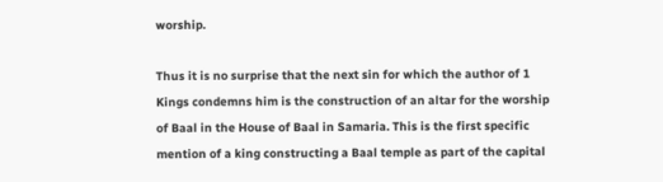worship.

Thus it is no surprise that the next sin for which the author of 1 Kings condemns him is the construction of an altar for the worship of Baal in the House of Baal in Samaria. This is the first specific mention of a king constructing a Baal temple as part of the capital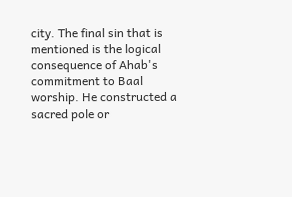city. The final sin that is mentioned is the logical consequence of Ahab's commitment to Baal worship. He constructed a sacred pole or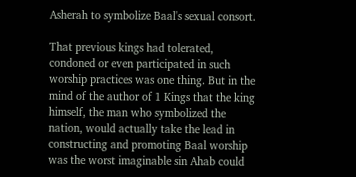Asherah to symbolize Baal's sexual consort.

That previous kings had tolerated, condoned or even participated in such worship practices was one thing. But in the mind of the author of 1 Kings that the king himself, the man who symbolized the nation, would actually take the lead in constructing and promoting Baal worship was the worst imaginable sin Ahab could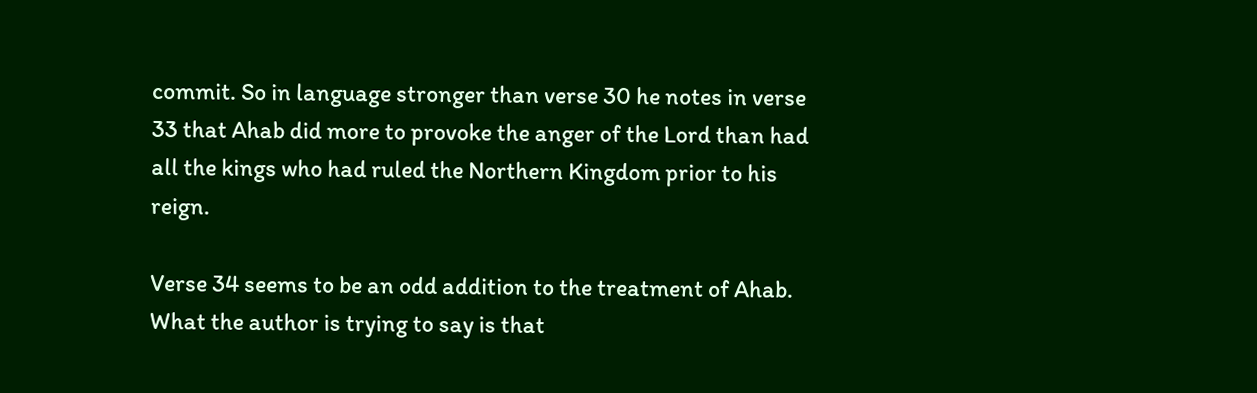commit. So in language stronger than verse 30 he notes in verse 33 that Ahab did more to provoke the anger of the Lord than had all the kings who had ruled the Northern Kingdom prior to his reign.

Verse 34 seems to be an odd addition to the treatment of Ahab. What the author is trying to say is that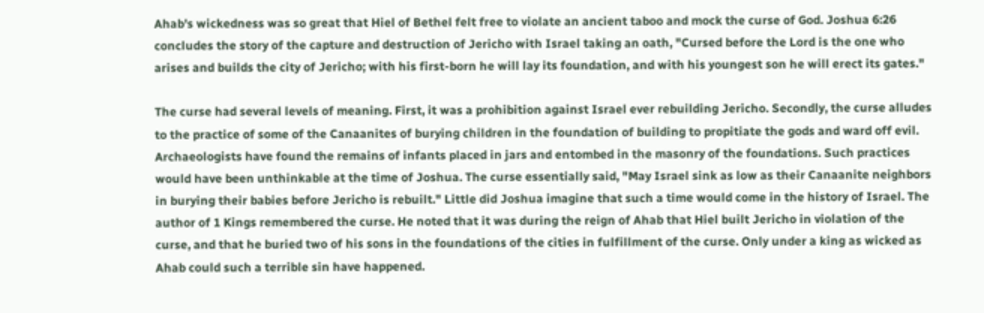Ahab's wickedness was so great that Hiel of Bethel felt free to violate an ancient taboo and mock the curse of God. Joshua 6:26 concludes the story of the capture and destruction of Jericho with Israel taking an oath, "Cursed before the Lord is the one who arises and builds the city of Jericho; with his first-born he will lay its foundation, and with his youngest son he will erect its gates."

The curse had several levels of meaning. First, it was a prohibition against Israel ever rebuilding Jericho. Secondly, the curse alludes to the practice of some of the Canaanites of burying children in the foundation of building to propitiate the gods and ward off evil. Archaeologists have found the remains of infants placed in jars and entombed in the masonry of the foundations. Such practices would have been unthinkable at the time of Joshua. The curse essentially said, "May Israel sink as low as their Canaanite neighbors in burying their babies before Jericho is rebuilt." Little did Joshua imagine that such a time would come in the history of Israel. The author of 1 Kings remembered the curse. He noted that it was during the reign of Ahab that Hiel built Jericho in violation of the curse, and that he buried two of his sons in the foundations of the cities in fulfillment of the curse. Only under a king as wicked as Ahab could such a terrible sin have happened.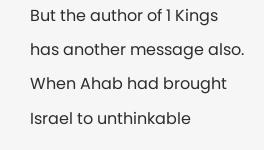But the author of 1 Kings has another message also. When Ahab had brought Israel to unthinkable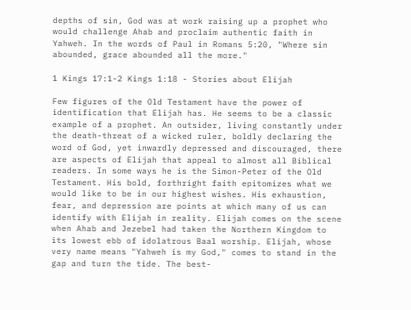depths of sin, God was at work raising up a prophet who would challenge Ahab and proclaim authentic faith in Yahweh. In the words of Paul in Romans 5:20, "Where sin abounded, grace abounded all the more."

1 Kings 17:1-2 Kings 1:18 - Stories about Elijah

Few figures of the Old Testament have the power of identification that Elijah has. He seems to be a classic example of a prophet. An outsider, living constantly under the death-threat of a wicked ruler, boldly declaring the word of God, yet inwardly depressed and discouraged, there are aspects of Elijah that appeal to almost all Biblical readers. In some ways he is the Simon-Peter of the Old Testament. His bold, forthright faith epitomizes what we would like to be in our highest wishes. His exhaustion, fear, and depression are points at which many of us can identify with Elijah in reality. Elijah comes on the scene when Ahab and Jezebel had taken the Northern Kingdom to its lowest ebb of idolatrous Baal worship. Elijah, whose very name means "Yahweh is my God," comes to stand in the gap and turn the tide. The best-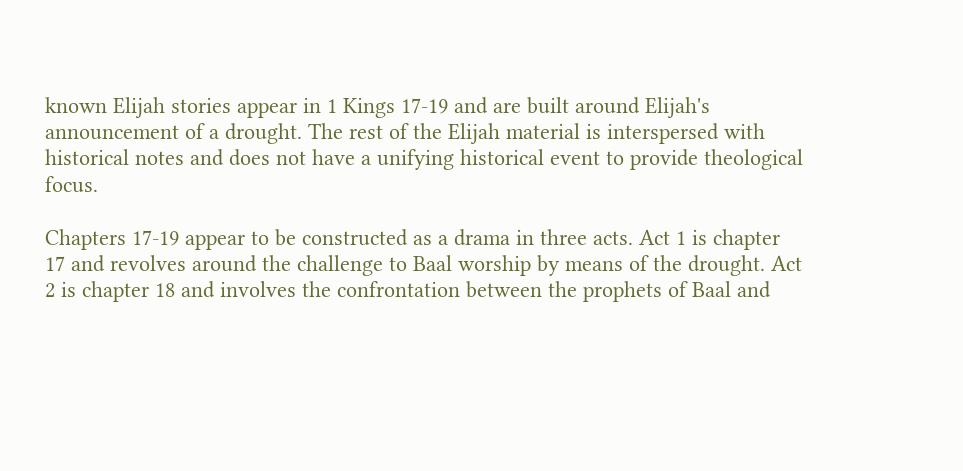known Elijah stories appear in 1 Kings 17-19 and are built around Elijah's announcement of a drought. The rest of the Elijah material is interspersed with historical notes and does not have a unifying historical event to provide theological focus.

Chapters 17-19 appear to be constructed as a drama in three acts. Act 1 is chapter 17 and revolves around the challenge to Baal worship by means of the drought. Act 2 is chapter 18 and involves the confrontation between the prophets of Baal and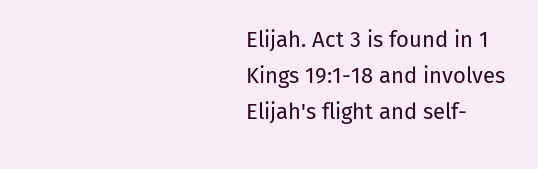Elijah. Act 3 is found in 1 Kings 19:1-18 and involves Elijah's flight and self-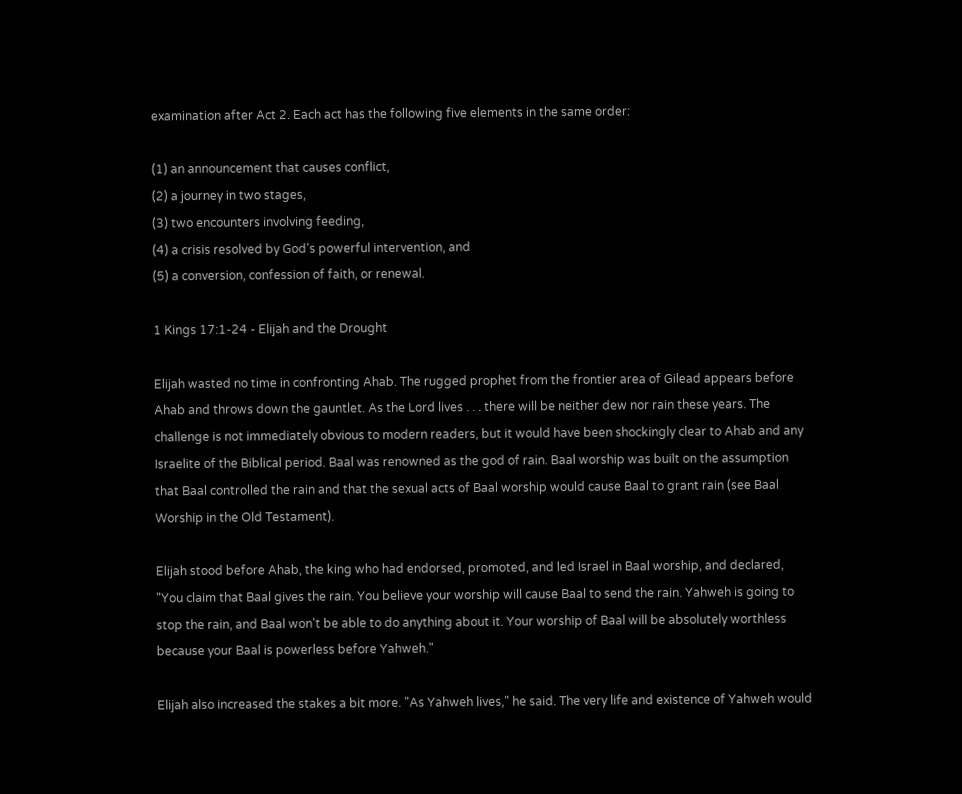examination after Act 2. Each act has the following five elements in the same order:

(1) an announcement that causes conflict,
(2) a journey in two stages,
(3) two encounters involving feeding,
(4) a crisis resolved by God's powerful intervention, and
(5) a conversion, confession of faith, or renewal.

1 Kings 17:1-24 - Elijah and the Drought

Elijah wasted no time in confronting Ahab. The rugged prophet from the frontier area of Gilead appears before Ahab and throws down the gauntlet. As the Lord lives . . . there will be neither dew nor rain these years. The challenge is not immediately obvious to modern readers, but it would have been shockingly clear to Ahab and any Israelite of the Biblical period. Baal was renowned as the god of rain. Baal worship was built on the assumption that Baal controlled the rain and that the sexual acts of Baal worship would cause Baal to grant rain (see Baal Worship in the Old Testament).

Elijah stood before Ahab, the king who had endorsed, promoted, and led Israel in Baal worship, and declared, "You claim that Baal gives the rain. You believe your worship will cause Baal to send the rain. Yahweh is going to stop the rain, and Baal won't be able to do anything about it. Your worship of Baal will be absolutely worthless because your Baal is powerless before Yahweh."

Elijah also increased the stakes a bit more. "As Yahweh lives," he said. The very life and existence of Yahweh would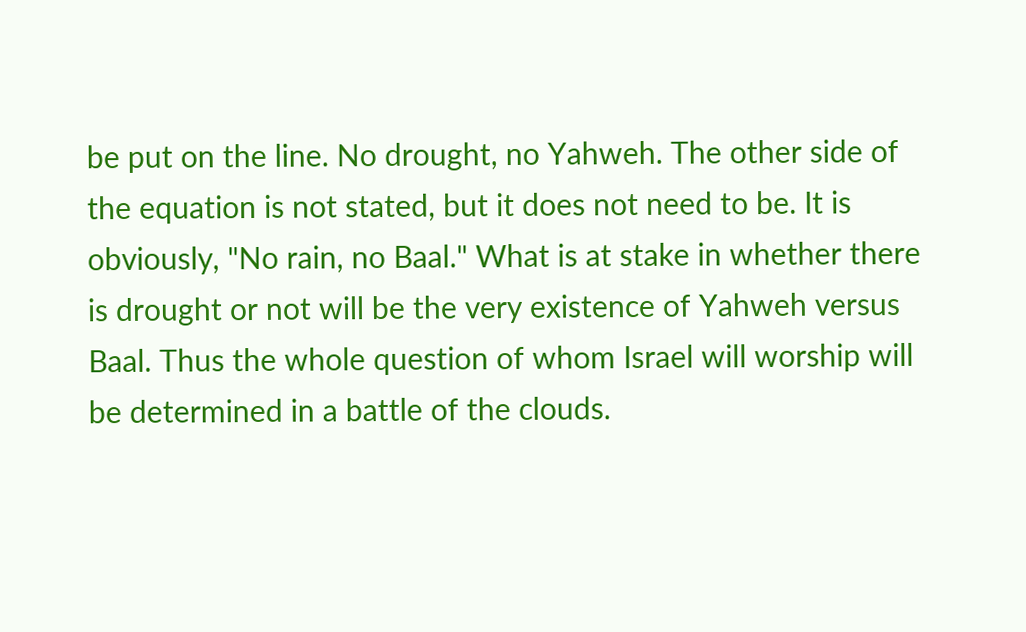be put on the line. No drought, no Yahweh. The other side of the equation is not stated, but it does not need to be. It is obviously, "No rain, no Baal." What is at stake in whether there is drought or not will be the very existence of Yahweh versus Baal. Thus the whole question of whom Israel will worship will be determined in a battle of the clouds.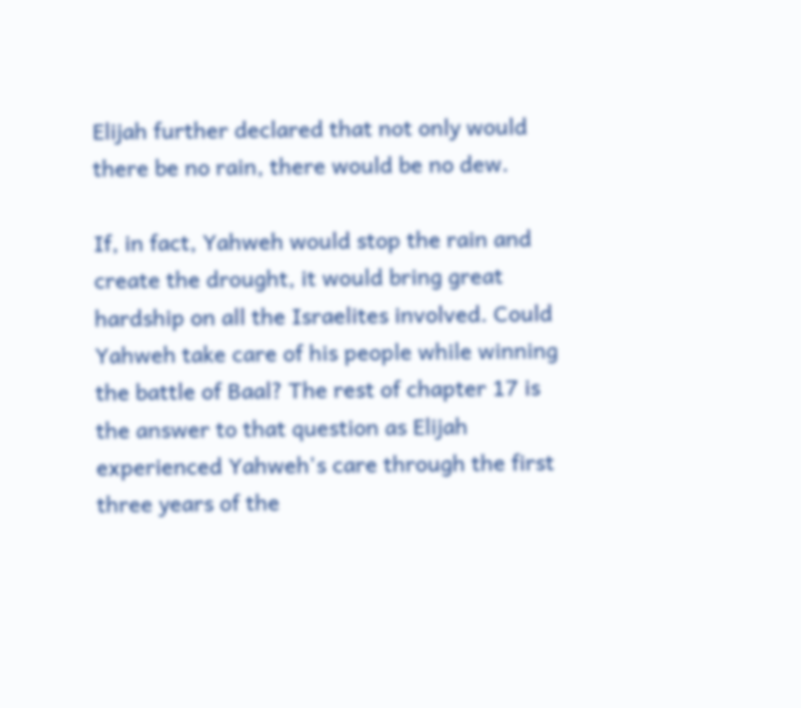Elijah further declared that not only would there be no rain, there would be no dew.

If, in fact, Yahweh would stop the rain and create the drought, it would bring great hardship on all the Israelites involved. Could Yahweh take care of his people while winning the battle of Baal? The rest of chapter 17 is the answer to that question as Elijah experienced Yahweh's care through the first three years of the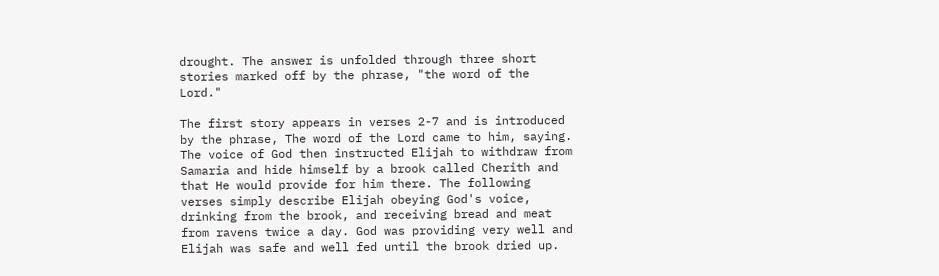drought. The answer is unfolded through three short stories marked off by the phrase, "the word of the Lord."

The first story appears in verses 2-7 and is introduced by the phrase, The word of the Lord came to him, saying. The voice of God then instructed Elijah to withdraw from Samaria and hide himself by a brook called Cherith and that He would provide for him there. The following verses simply describe Elijah obeying God's voice, drinking from the brook, and receiving bread and meat from ravens twice a day. God was providing very well and Elijah was safe and well fed until the brook dried up.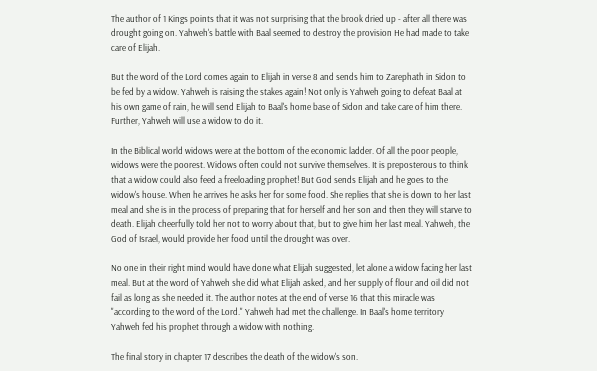The author of 1 Kings points that it was not surprising that the brook dried up - after all there was drought going on. Yahweh's battle with Baal seemed to destroy the provision He had made to take care of Elijah.

But the word of the Lord comes again to Elijah in verse 8 and sends him to Zarephath in Sidon to be fed by a widow. Yahweh is raising the stakes again! Not only is Yahweh going to defeat Baal at his own game of rain, he will send Elijah to Baal's home base of Sidon and take care of him there. Further, Yahweh will use a widow to do it.

In the Biblical world widows were at the bottom of the economic ladder. Of all the poor people, widows were the poorest. Widows often could not survive themselves. It is preposterous to think that a widow could also feed a freeloading prophet! But God sends Elijah and he goes to the widow's house. When he arrives he asks her for some food. She replies that she is down to her last meal and she is in the process of preparing that for herself and her son and then they will starve to death. Elijah cheerfully told her not to worry about that, but to give him her last meal. Yahweh, the God of Israel, would provide her food until the drought was over.

No one in their right mind would have done what Elijah suggested, let alone a widow facing her last meal. But at the word of Yahweh she did what Elijah asked, and her supply of flour and oil did not fail as long as she needed it. The author notes at the end of verse 16 that this miracle was "according to the word of the Lord." Yahweh had met the challenge. In Baal's home territory Yahweh fed his prophet through a widow with nothing.

The final story in chapter 17 describes the death of the widow's son.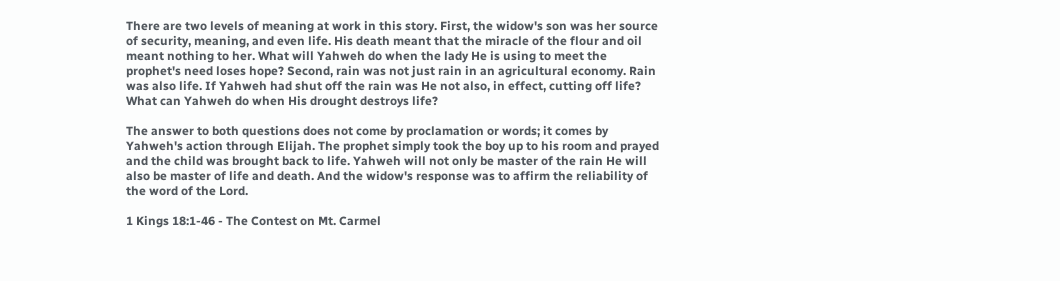There are two levels of meaning at work in this story. First, the widow's son was her source of security, meaning, and even life. His death meant that the miracle of the flour and oil meant nothing to her. What will Yahweh do when the lady He is using to meet the prophet's need loses hope? Second, rain was not just rain in an agricultural economy. Rain was also life. If Yahweh had shut off the rain was He not also, in effect, cutting off life? What can Yahweh do when His drought destroys life?

The answer to both questions does not come by proclamation or words; it comes by Yahweh's action through Elijah. The prophet simply took the boy up to his room and prayed and the child was brought back to life. Yahweh will not only be master of the rain He will also be master of life and death. And the widow's response was to affirm the reliability of the word of the Lord.

1 Kings 18:1-46 - The Contest on Mt. Carmel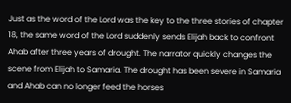Just as the word of the Lord was the key to the three stories of chapter 18, the same word of the Lord suddenly sends Elijah back to confront Ahab after three years of drought. The narrator quickly changes the scene from Elijah to Samaria. The drought has been severe in Samaria and Ahab can no longer feed the horses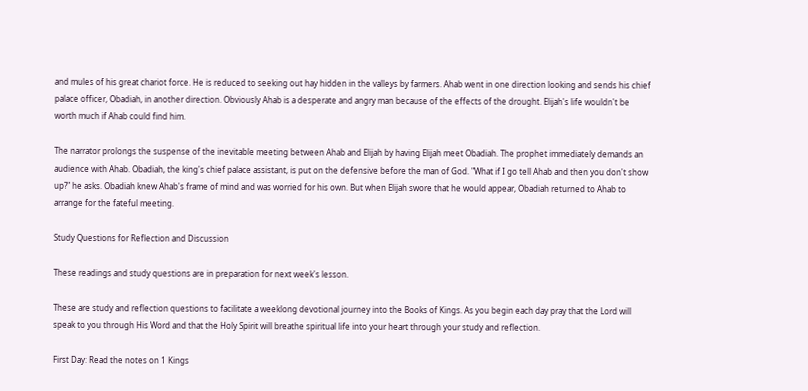and mules of his great chariot force. He is reduced to seeking out hay hidden in the valleys by farmers. Ahab went in one direction looking and sends his chief palace officer, Obadiah, in another direction. Obviously Ahab is a desperate and angry man because of the effects of the drought. Elijah's life wouldn't be worth much if Ahab could find him.

The narrator prolongs the suspense of the inevitable meeting between Ahab and Elijah by having Elijah meet Obadiah. The prophet immediately demands an audience with Ahab. Obadiah, the king's chief palace assistant, is put on the defensive before the man of God. "What if I go tell Ahab and then you don't show up?" he asks. Obadiah knew Ahab's frame of mind and was worried for his own. But when Elijah swore that he would appear, Obadiah returned to Ahab to arrange for the fateful meeting.

Study Questions for Reflection and Discussion

These readings and study questions are in preparation for next week's lesson.

These are study and reflection questions to facilitate a weeklong devotional journey into the Books of Kings. As you begin each day pray that the Lord will speak to you through His Word and that the Holy Spirit will breathe spiritual life into your heart through your study and reflection.

First Day: Read the notes on 1 Kings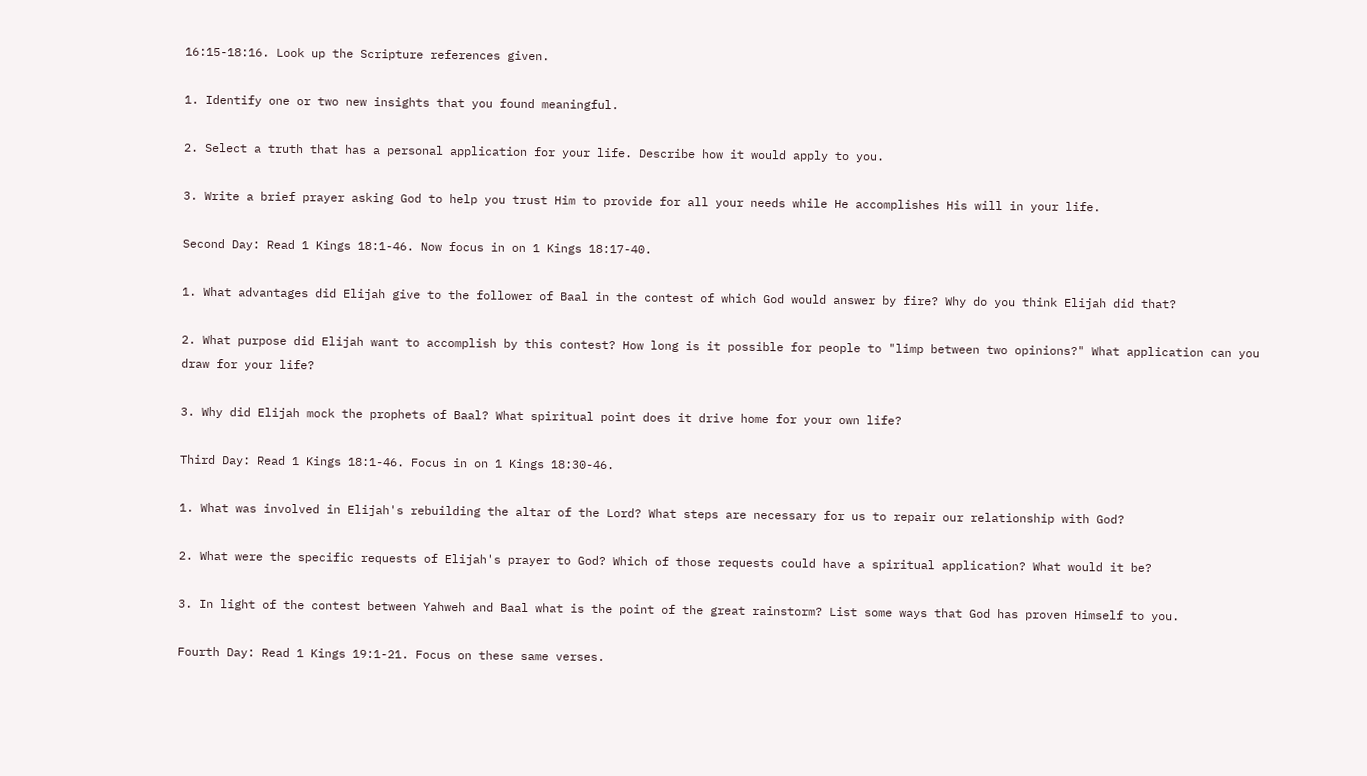16:15-18:16. Look up the Scripture references given.

1. Identify one or two new insights that you found meaningful.

2. Select a truth that has a personal application for your life. Describe how it would apply to you.

3. Write a brief prayer asking God to help you trust Him to provide for all your needs while He accomplishes His will in your life.

Second Day: Read 1 Kings 18:1-46. Now focus in on 1 Kings 18:17-40.

1. What advantages did Elijah give to the follower of Baal in the contest of which God would answer by fire? Why do you think Elijah did that?

2. What purpose did Elijah want to accomplish by this contest? How long is it possible for people to "limp between two opinions?" What application can you draw for your life?

3. Why did Elijah mock the prophets of Baal? What spiritual point does it drive home for your own life?

Third Day: Read 1 Kings 18:1-46. Focus in on 1 Kings 18:30-46.

1. What was involved in Elijah's rebuilding the altar of the Lord? What steps are necessary for us to repair our relationship with God?

2. What were the specific requests of Elijah's prayer to God? Which of those requests could have a spiritual application? What would it be?

3. In light of the contest between Yahweh and Baal what is the point of the great rainstorm? List some ways that God has proven Himself to you.

Fourth Day: Read 1 Kings 19:1-21. Focus on these same verses.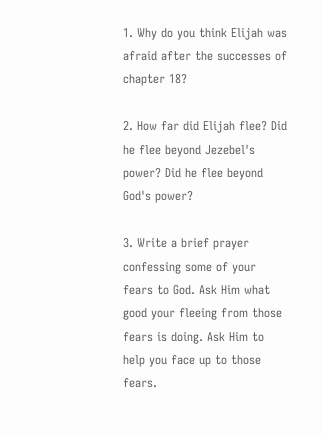1. Why do you think Elijah was afraid after the successes of chapter 18?

2. How far did Elijah flee? Did he flee beyond Jezebel's power? Did he flee beyond God's power?

3. Write a brief prayer confessing some of your fears to God. Ask Him what good your fleeing from those fears is doing. Ask Him to help you face up to those fears.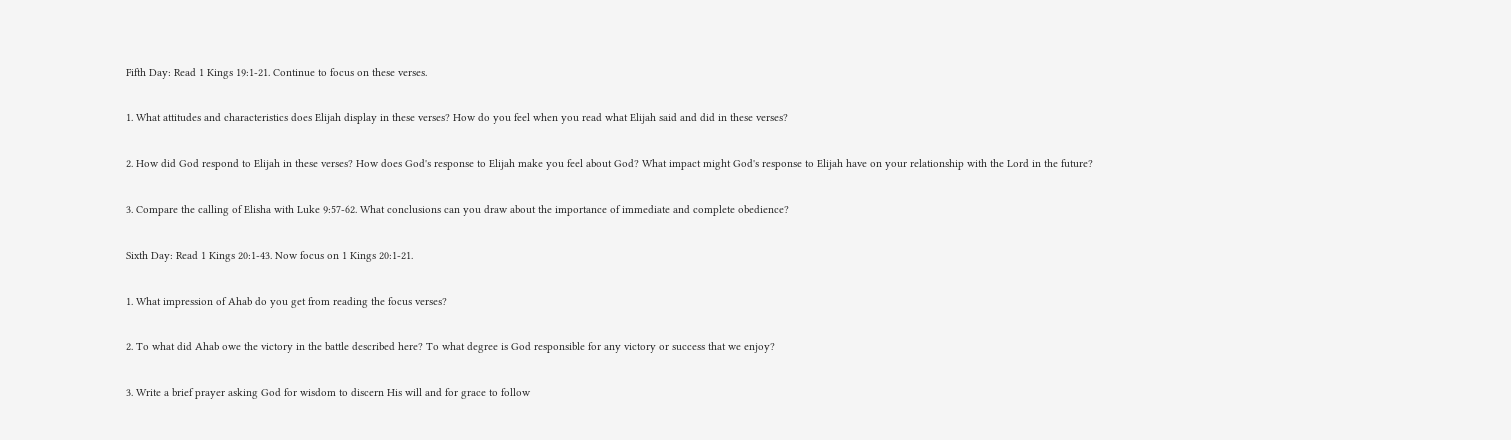Fifth Day: Read 1 Kings 19:1-21. Continue to focus on these verses.

1. What attitudes and characteristics does Elijah display in these verses? How do you feel when you read what Elijah said and did in these verses?

2. How did God respond to Elijah in these verses? How does God's response to Elijah make you feel about God? What impact might God's response to Elijah have on your relationship with the Lord in the future?

3. Compare the calling of Elisha with Luke 9:57-62. What conclusions can you draw about the importance of immediate and complete obedience?

Sixth Day: Read 1 Kings 20:1-43. Now focus on 1 Kings 20:1-21.

1. What impression of Ahab do you get from reading the focus verses?

2. To what did Ahab owe the victory in the battle described here? To what degree is God responsible for any victory or success that we enjoy?

3. Write a brief prayer asking God for wisdom to discern His will and for grace to follow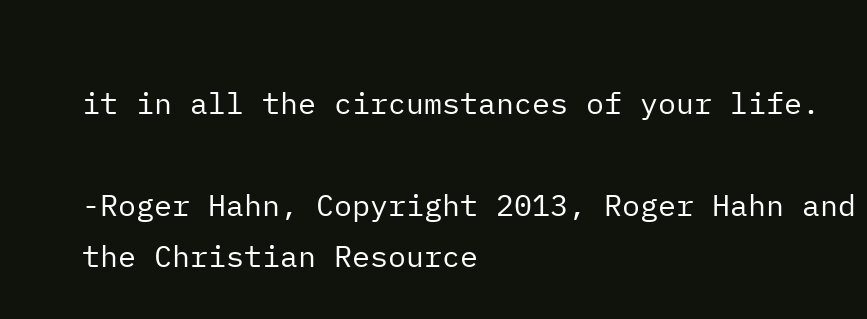it in all the circumstances of your life.

-Roger Hahn, Copyright 2013, Roger Hahn and the Christian Resource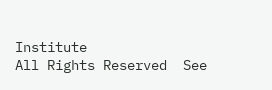Institute
All Rights Reserved  See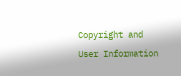Copyright and User Information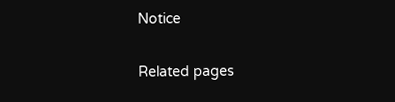Notice

Related pages